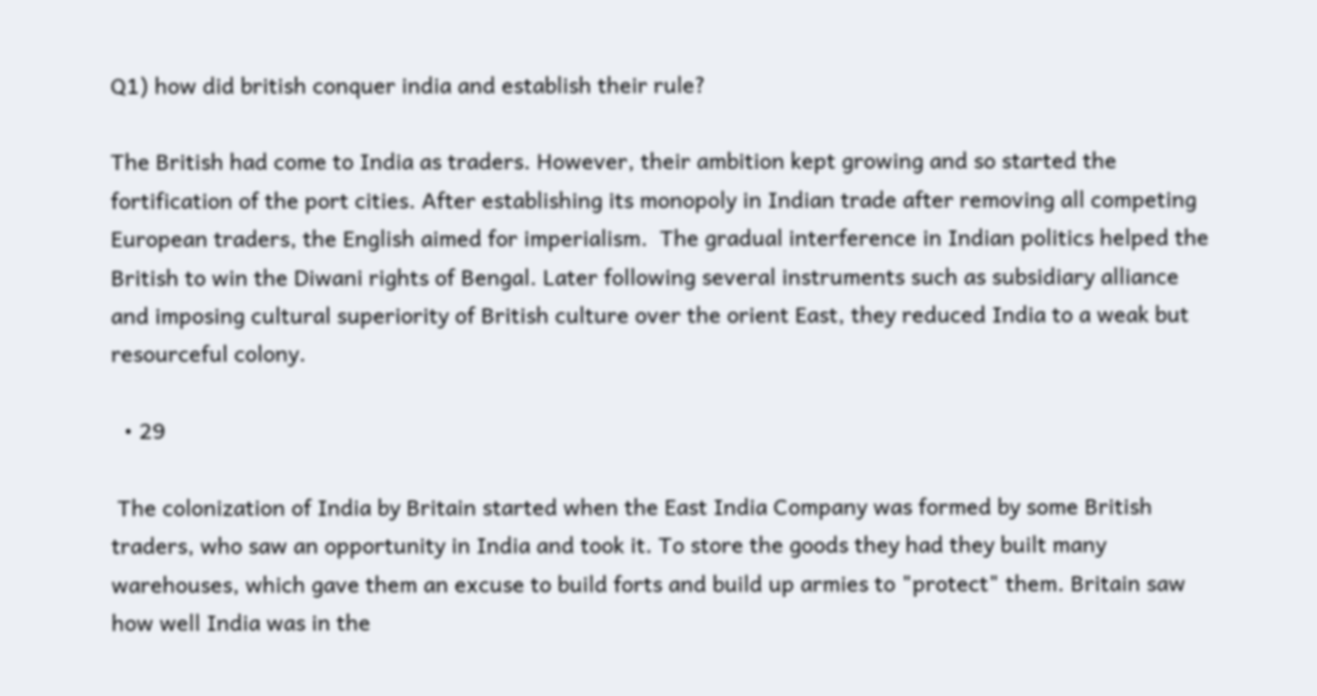Q1) how did british conquer india and establish their rule?

The British had come to India as traders. However, their ambition kept growing and so started the fortification of the port cities. After establishing its monopoly in Indian trade after removing all competing European traders, the English aimed for imperialism.  The gradual interference in Indian politics helped the British to win the Diwani rights of Bengal. Later following several instruments such as subsidiary alliance and imposing cultural superiority of British culture over the orient East, they reduced India to a weak but resourceful colony.

  • 29

 The colonization of India by Britain started when the East India Company was formed by some British traders, who saw an opportunity in India and took it. To store the goods they had they built many warehouses, which gave them an excuse to build forts and build up armies to "protect" them. Britain saw how well India was in the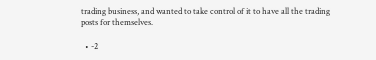trading business, and wanted to take control of it to have all the trading posts for themselves.

  • -2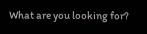What are you looking for?